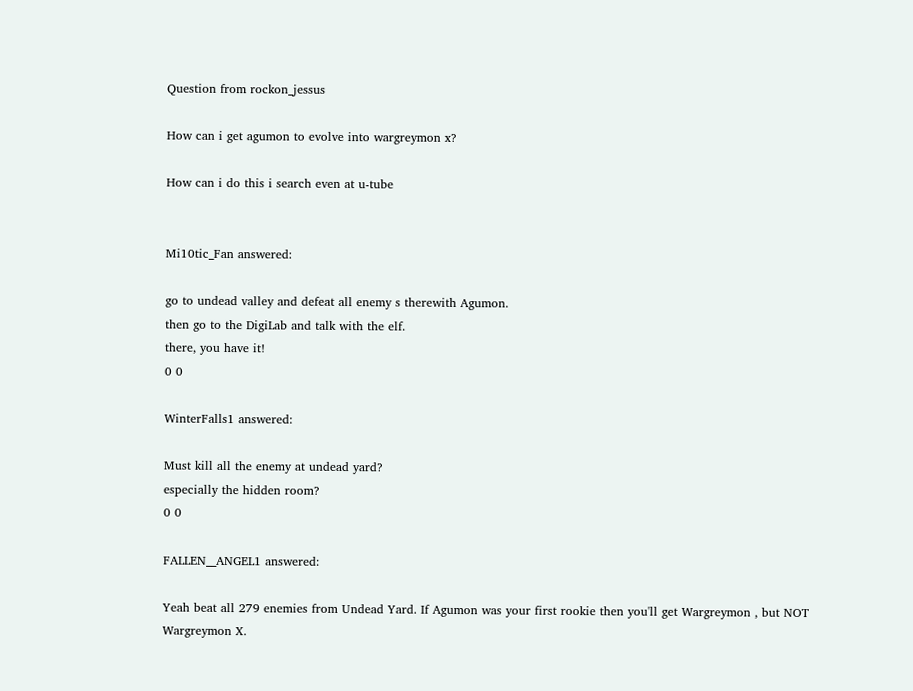Question from rockon_jessus

How can i get agumon to evolve into wargreymon x?

How can i do this i search even at u-tube


Mi10tic_Fan answered:

go to undead valley and defeat all enemy s therewith Agumon.
then go to the DigiLab and talk with the elf.
there, you have it!
0 0

WinterFalls1 answered:

Must kill all the enemy at undead yard?
especially the hidden room?
0 0

FALLEN__ANGEL1 answered:

Yeah beat all 279 enemies from Undead Yard. If Agumon was your first rookie then you'll get Wargreymon , but NOT Wargreymon X.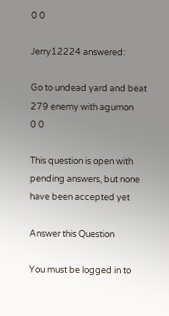0 0

Jerry12224 answered:

Go to undead yard and beat 279 enemy with agumon
0 0

This question is open with pending answers, but none have been accepted yet

Answer this Question

You must be logged in to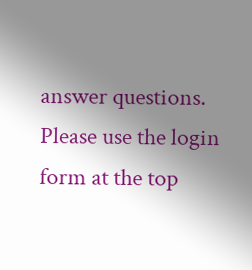answer questions. Please use the login form at the top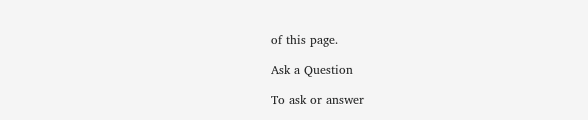of this page.

Ask a Question

To ask or answer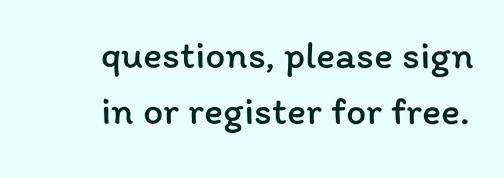questions, please sign in or register for free.